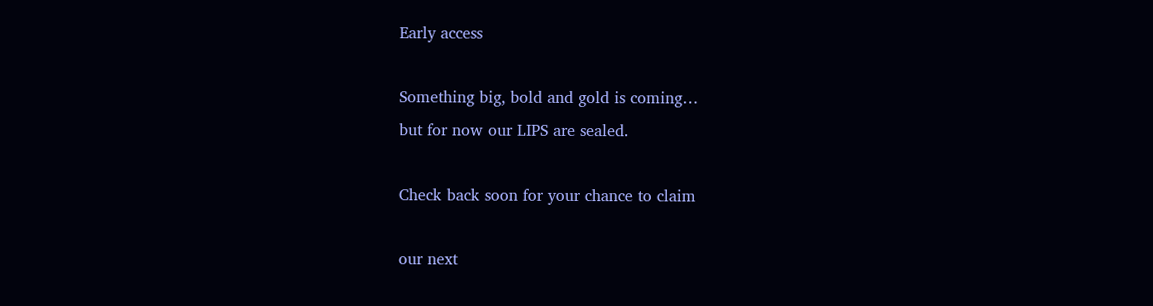Early access

Something big, bold and gold is coming…
but for now our LIPS are sealed.

Check back soon for your chance to claim

our next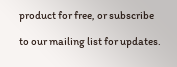product for free, or subscribe

to our mailing list for updates.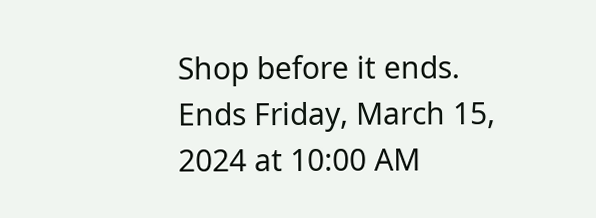Shop before it ends. Ends Friday, March 15, 2024 at 10:00 AM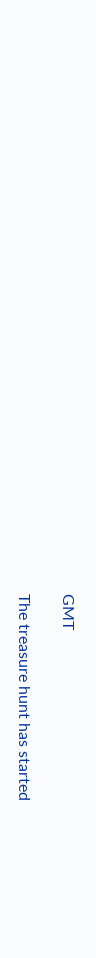GMT

The treasure hunt has started